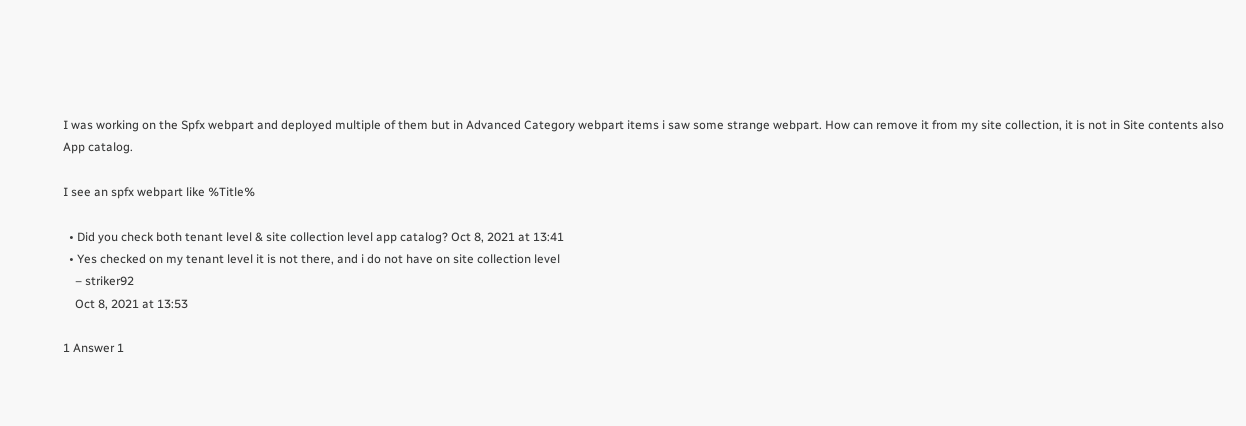I was working on the Spfx webpart and deployed multiple of them but in Advanced Category webpart items i saw some strange webpart. How can remove it from my site collection, it is not in Site contents also App catalog.

I see an spfx webpart like %Title%

  • Did you check both tenant level & site collection level app catalog? Oct 8, 2021 at 13:41
  • Yes checked on my tenant level it is not there, and i do not have on site collection level
    – striker92
    Oct 8, 2021 at 13:53

1 Answer 1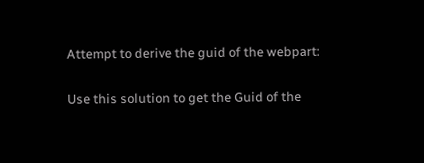Attempt to derive the guid of the webpart:

Use this solution to get the Guid of the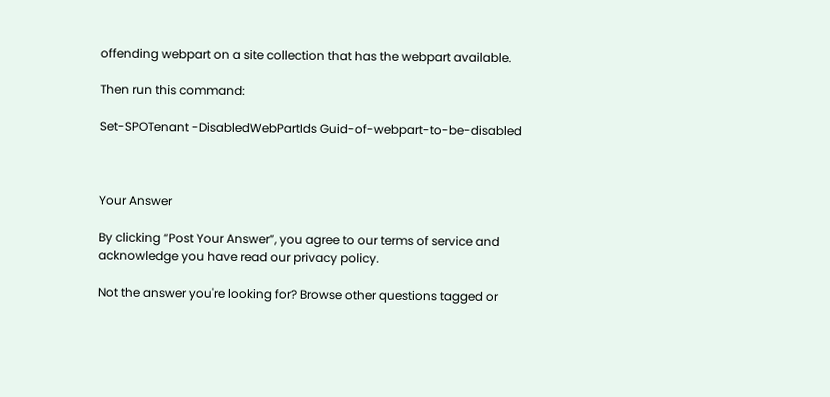offending webpart on a site collection that has the webpart available.

Then run this command:

Set-SPOTenant -DisabledWebPartIds Guid-of-webpart-to-be-disabled



Your Answer

By clicking “Post Your Answer”, you agree to our terms of service and acknowledge you have read our privacy policy.

Not the answer you're looking for? Browse other questions tagged or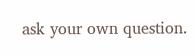ask your own question.